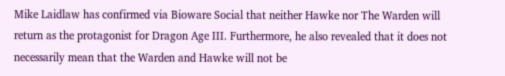Mike Laidlaw has confirmed via Bioware Social that neither Hawke nor The Warden will return as the protagonist for Dragon Age III. Furthermore, he also revealed that it does not necessarily mean that the Warden and Hawke will not be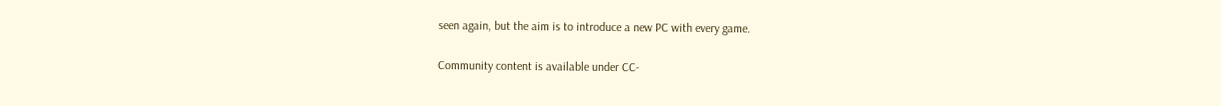seen again, but the aim is to introduce a new PC with every game.

Community content is available under CC-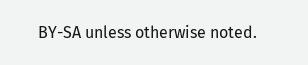BY-SA unless otherwise noted.